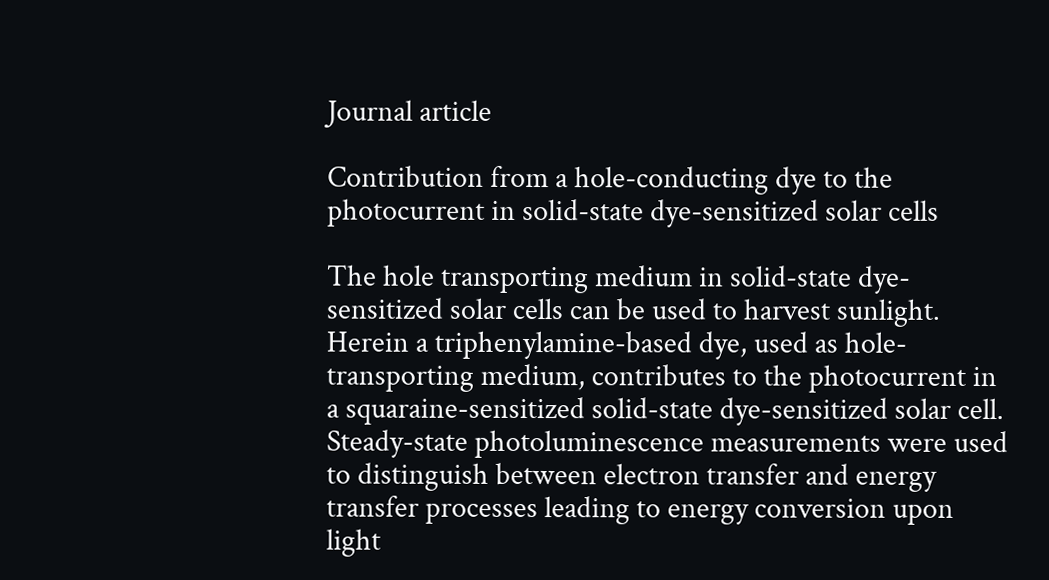Journal article

Contribution from a hole-conducting dye to the photocurrent in solid-state dye-sensitized solar cells

The hole transporting medium in solid-state dye-sensitized solar cells can be used to harvest sunlight. Herein a triphenylamine-based dye, used as hole-transporting medium, contributes to the photocurrent in a squaraine-sensitized solid-state dye-sensitized solar cell. Steady-state photoluminescence measurements were used to distinguish between electron transfer and energy transfer processes leading to energy conversion upon light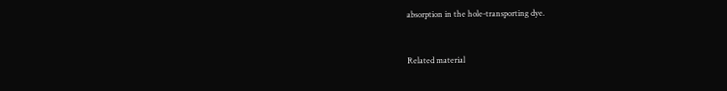absorption in the hole-transporting dye.


Related material